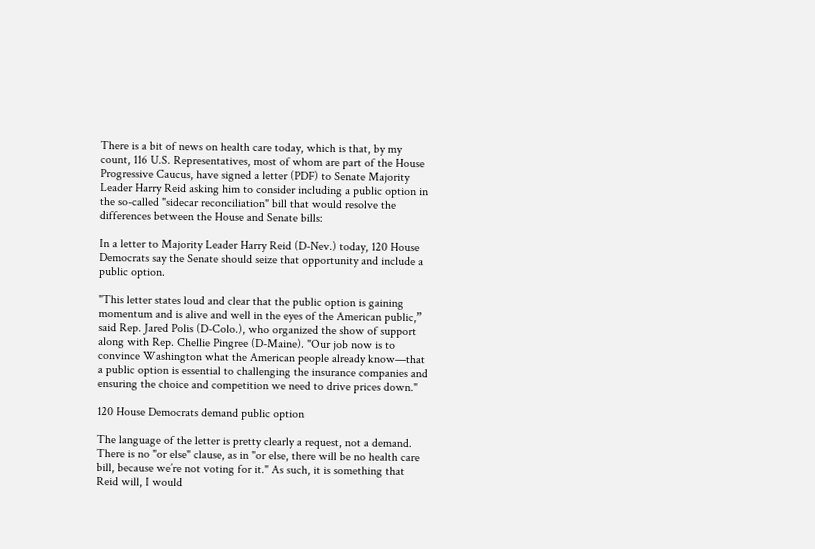There is a bit of news on health care today, which is that, by my count, 116 U.S. Representatives, most of whom are part of the House Progressive Caucus, have signed a letter (PDF) to Senate Majority Leader Harry Reid asking him to consider including a public option in the so-called "sidecar reconciliation" bill that would resolve the differences between the House and Senate bills:

In a letter to Majority Leader Harry Reid (D-Nev.) today, 120 House Democrats say the Senate should seize that opportunity and include a public option.

"This letter states loud and clear that the public option is gaining momentum and is alive and well in the eyes of the American public,” said Rep. Jared Polis (D-Colo.), who organized the show of support along with Rep. Chellie Pingree (D-Maine). "Our job now is to convince Washington what the American people already know—that a public option is essential to challenging the insurance companies and ensuring the choice and competition we need to drive prices down."

120 House Democrats demand public option

The language of the letter is pretty clearly a request, not a demand. There is no "or else" clause, as in "or else, there will be no health care bill, because we’re not voting for it." As such, it is something that Reid will, I would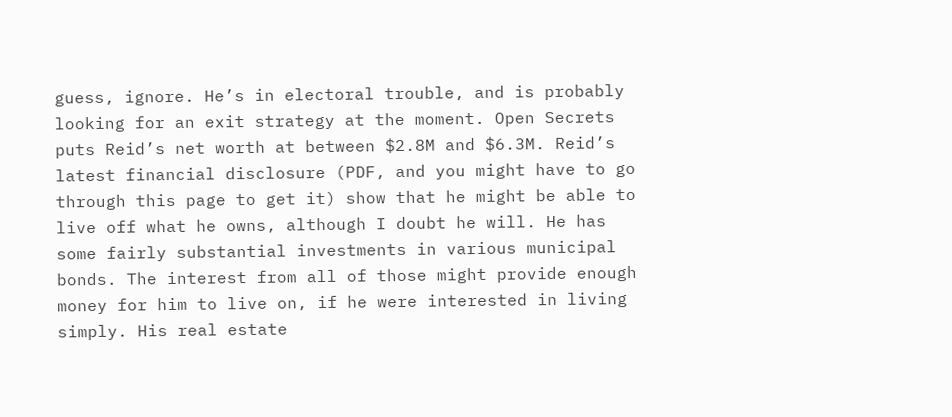guess, ignore. He’s in electoral trouble, and is probably looking for an exit strategy at the moment. Open Secrets puts Reid’s net worth at between $2.8M and $6.3M. Reid’s latest financial disclosure (PDF, and you might have to go through this page to get it) show that he might be able to live off what he owns, although I doubt he will. He has some fairly substantial investments in various municipal bonds. The interest from all of those might provide enough money for him to live on, if he were interested in living simply. His real estate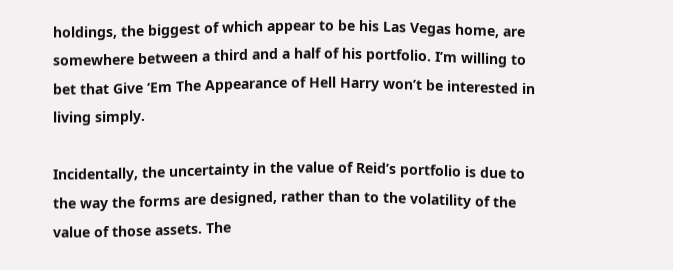holdings, the biggest of which appear to be his Las Vegas home, are somewhere between a third and a half of his portfolio. I’m willing to bet that Give ‘Em The Appearance of Hell Harry won’t be interested in living simply.

Incidentally, the uncertainty in the value of Reid’s portfolio is due to the way the forms are designed, rather than to the volatility of the value of those assets. The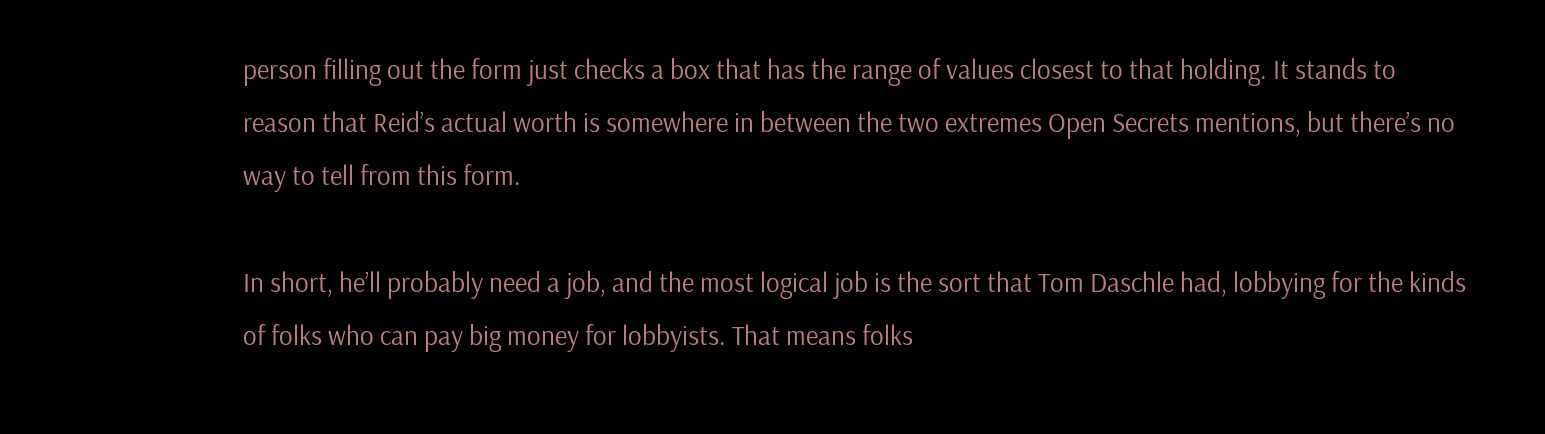person filling out the form just checks a box that has the range of values closest to that holding. It stands to reason that Reid’s actual worth is somewhere in between the two extremes Open Secrets mentions, but there’s no way to tell from this form.

In short, he’ll probably need a job, and the most logical job is the sort that Tom Daschle had, lobbying for the kinds of folks who can pay big money for lobbyists. That means folks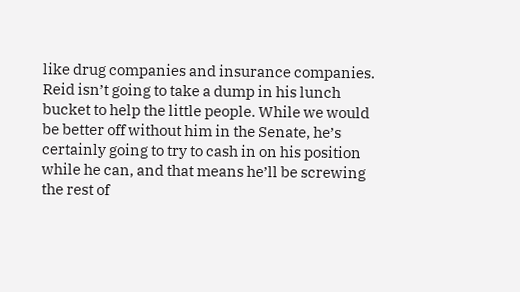like drug companies and insurance companies. Reid isn’t going to take a dump in his lunch bucket to help the little people. While we would be better off without him in the Senate, he’s certainly going to try to cash in on his position while he can, and that means he’ll be screwing the rest of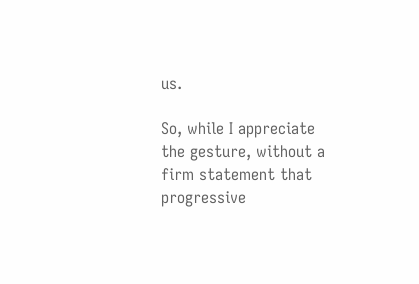us.

So, while I appreciate the gesture, without a firm statement that progressive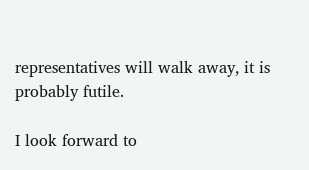representatives will walk away, it is probably futile.

I look forward to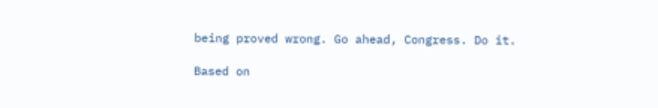being proved wrong. Go ahead, Congress. Do it.

Based on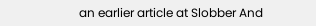an earlier article at Slobber And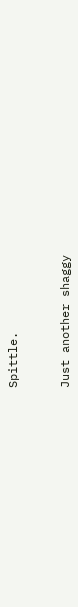Spittle.



Just another shaggy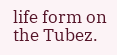life form on the Tubez.